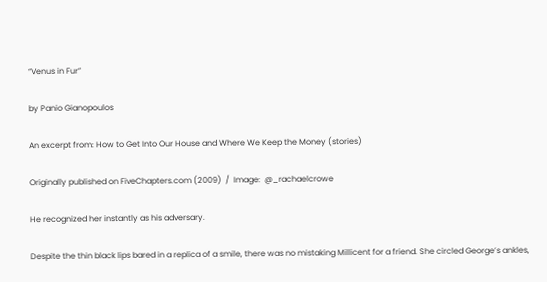“Venus in Fur”

by Panio Gianopoulos

An excerpt from: How to Get Into Our House and Where We Keep the Money (stories)

Originally published on FiveChapters.com (2009)  /  Image:  @_rachaelcrowe

He recognized her instantly as his adversary.

Despite the thin black lips bared in a replica of a smile, there was no mistaking Millicent for a friend. She circled George’s ankles,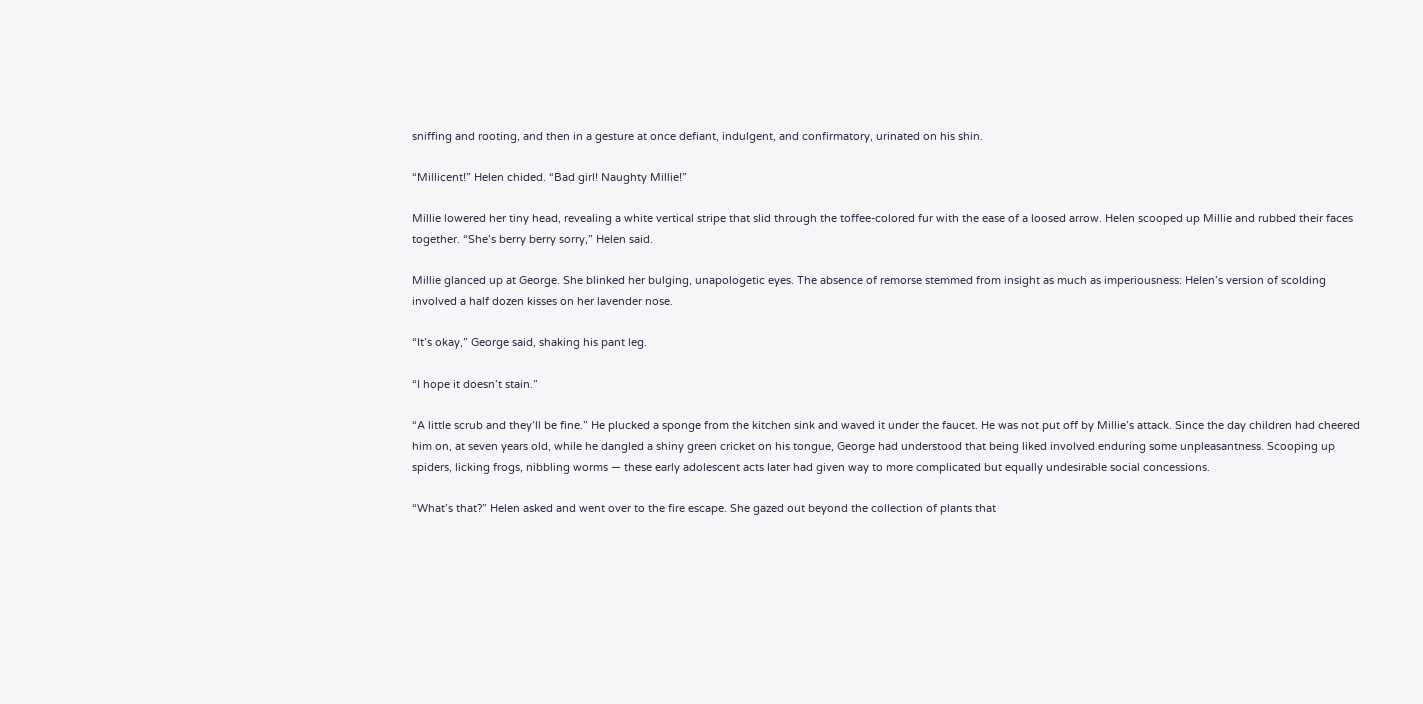sniffing and rooting, and then in a gesture at once defiant, indulgent, and confirmatory, urinated on his shin.

“Millicent!” Helen chided. “Bad girl! Naughty Millie!”

Millie lowered her tiny head, revealing a white vertical stripe that slid through the toffee-colored fur with the ease of a loosed arrow. Helen scooped up Millie and rubbed their faces together. “She’s berry berry sorry,” Helen said.

Millie glanced up at George. She blinked her bulging, unapologetic eyes. The absence of remorse stemmed from insight as much as imperiousness: Helen’s version of scolding involved a half dozen kisses on her lavender nose.

“It’s okay,” George said, shaking his pant leg.

“I hope it doesn’t stain.”

“A little scrub and they’ll be fine.” He plucked a sponge from the kitchen sink and waved it under the faucet. He was not put off by Millie’s attack. Since the day children had cheered him on, at seven years old, while he dangled a shiny green cricket on his tongue, George had understood that being liked involved enduring some unpleasantness. Scooping up spiders, licking frogs, nibbling worms — these early adolescent acts later had given way to more complicated but equally undesirable social concessions.

“What’s that?” Helen asked and went over to the fire escape. She gazed out beyond the collection of plants that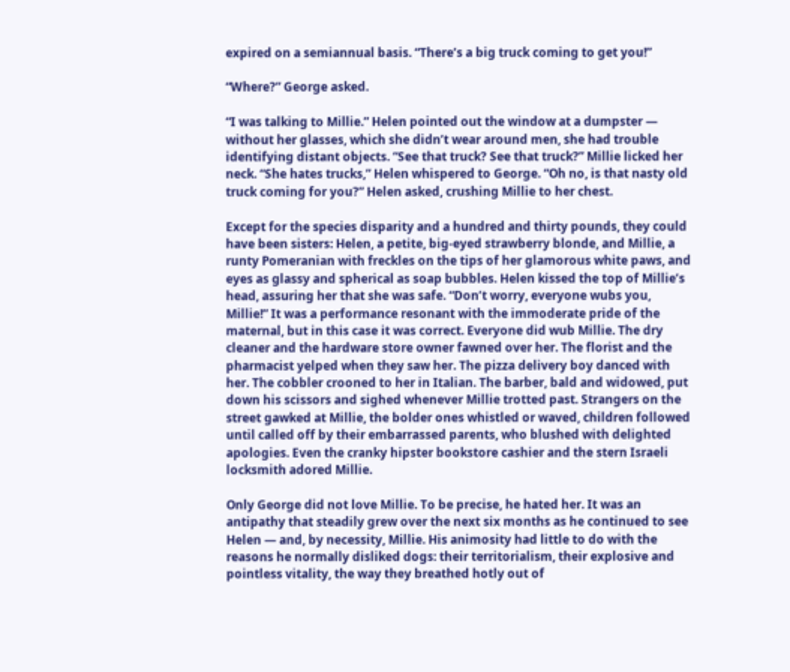expired on a semiannual basis. “There’s a big truck coming to get you!”

“Where?” George asked.

“I was talking to Millie.” Helen pointed out the window at a dumpster — without her glasses, which she didn’t wear around men, she had trouble identifying distant objects. “See that truck? See that truck?” Millie licked her neck. “She hates trucks,” Helen whispered to George. “Oh no, is that nasty old truck coming for you?” Helen asked, crushing Millie to her chest.

Except for the species disparity and a hundred and thirty pounds, they could have been sisters: Helen, a petite, big-eyed strawberry blonde, and Millie, a runty Pomeranian with freckles on the tips of her glamorous white paws, and eyes as glassy and spherical as soap bubbles. Helen kissed the top of Millie’s head, assuring her that she was safe. “Don’t worry, everyone wubs you, Millie!” It was a performance resonant with the immoderate pride of the maternal, but in this case it was correct. Everyone did wub Millie. The dry cleaner and the hardware store owner fawned over her. The florist and the pharmacist yelped when they saw her. The pizza delivery boy danced with her. The cobbler crooned to her in Italian. The barber, bald and widowed, put down his scissors and sighed whenever Millie trotted past. Strangers on the street gawked at Millie, the bolder ones whistled or waved, children followed until called off by their embarrassed parents, who blushed with delighted apologies. Even the cranky hipster bookstore cashier and the stern Israeli locksmith adored Millie.

Only George did not love Millie. To be precise, he hated her. It was an antipathy that steadily grew over the next six months as he continued to see Helen — and, by necessity, Millie. His animosity had little to do with the reasons he normally disliked dogs: their territorialism, their explosive and pointless vitality, the way they breathed hotly out of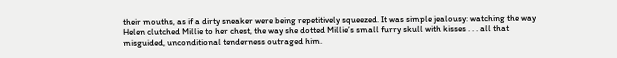their mouths, as if a dirty sneaker were being repetitively squeezed. It was simple jealousy: watching the way Helen clutched Millie to her chest, the way she dotted Millie’s small furry skull with kisses . . . all that misguided, unconditional tenderness outraged him.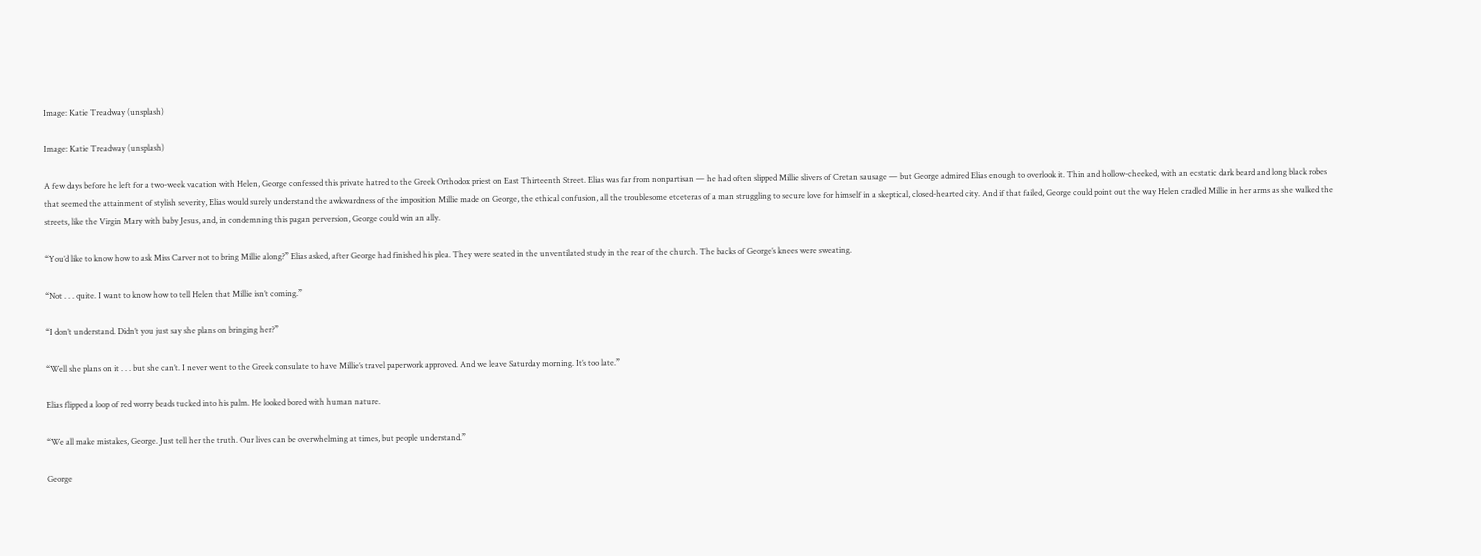Image: Katie Treadway (unsplash)

Image: Katie Treadway (unsplash)

A few days before he left for a two-week vacation with Helen, George confessed this private hatred to the Greek Orthodox priest on East Thirteenth Street. Elias was far from nonpartisan — he had often slipped Millie slivers of Cretan sausage — but George admired Elias enough to overlook it. Thin and hollow-cheeked, with an ecstatic dark beard and long black robes that seemed the attainment of stylish severity, Elias would surely understand the awkwardness of the imposition Millie made on George, the ethical confusion, all the troublesome etceteras of a man struggling to secure love for himself in a skeptical, closed-hearted city. And if that failed, George could point out the way Helen cradled Millie in her arms as she walked the streets, like the Virgin Mary with baby Jesus, and, in condemning this pagan perversion, George could win an ally.

“You’d like to know how to ask Miss Carver not to bring Millie along?” Elias asked, after George had finished his plea. They were seated in the unventilated study in the rear of the church. The backs of George’s knees were sweating.

“Not . . . quite. I want to know how to tell Helen that Millie isn’t coming.”

“I don’t understand. Didn’t you just say she plans on bringing her?”

“Well she plans on it . . . but she can’t. I never went to the Greek consulate to have Millie’s travel paperwork approved. And we leave Saturday morning. It’s too late.”

Elias flipped a loop of red worry beads tucked into his palm. He looked bored with human nature.

“We all make mistakes, George. Just tell her the truth. Our lives can be overwhelming at times, but people understand.”

George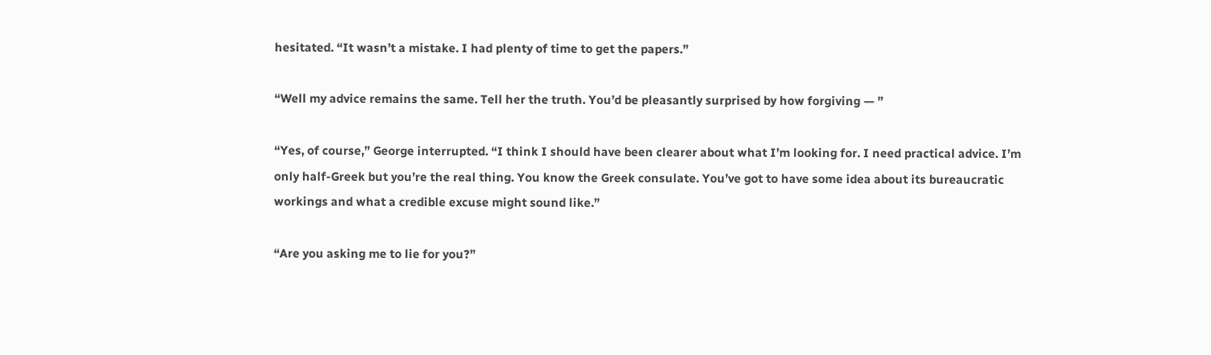hesitated. “It wasn’t a mistake. I had plenty of time to get the papers.”

“Well my advice remains the same. Tell her the truth. You’d be pleasantly surprised by how forgiving — ”

“Yes, of course,” George interrupted. “I think I should have been clearer about what I’m looking for. I need practical advice. I’m only half-Greek but you’re the real thing. You know the Greek consulate. You’ve got to have some idea about its bureaucratic workings and what a credible excuse might sound like.”

“Are you asking me to lie for you?”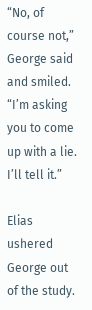“No, of course not,” George said and smiled. “I’m asking you to come up with a lie. I’ll tell it.”

Elias ushered George out of the study.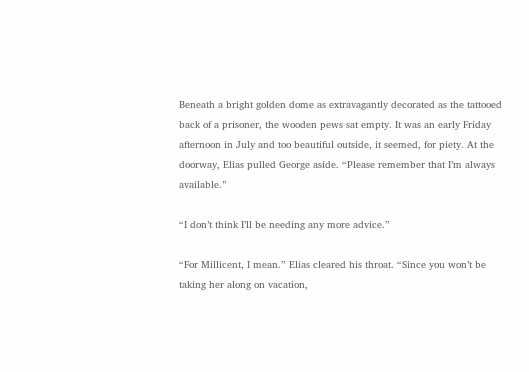Beneath a bright golden dome as extravagantly decorated as the tattooed back of a prisoner, the wooden pews sat empty. It was an early Friday afternoon in July and too beautiful outside, it seemed, for piety. At the doorway, Elias pulled George aside. “Please remember that I’m always available.”

“I don’t think I’ll be needing any more advice.”

“For Millicent, I mean.” Elias cleared his throat. “Since you won’t be taking her along on vacation,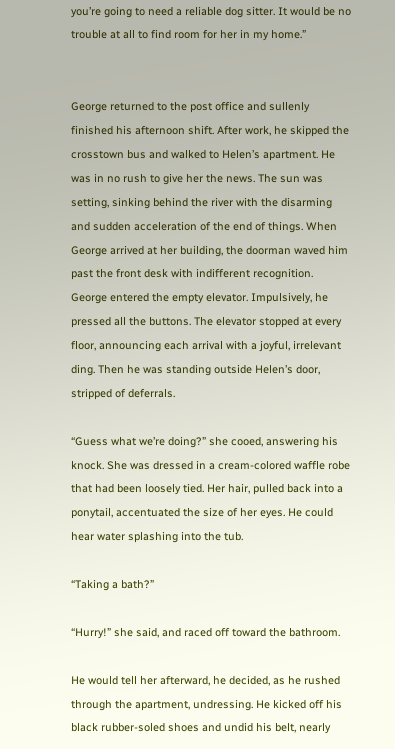you’re going to need a reliable dog sitter. It would be no trouble at all to find room for her in my home.”


George returned to the post office and sullenly finished his afternoon shift. After work, he skipped the crosstown bus and walked to Helen’s apartment. He was in no rush to give her the news. The sun was setting, sinking behind the river with the disarming and sudden acceleration of the end of things. When George arrived at her building, the doorman waved him past the front desk with indifferent recognition. George entered the empty elevator. Impulsively, he pressed all the buttons. The elevator stopped at every floor, announcing each arrival with a joyful, irrelevant ding. Then he was standing outside Helen’s door, stripped of deferrals.

“Guess what we’re doing?” she cooed, answering his knock. She was dressed in a cream-colored waffle robe that had been loosely tied. Her hair, pulled back into a ponytail, accentuated the size of her eyes. He could hear water splashing into the tub.

“Taking a bath?”

“Hurry!” she said, and raced off toward the bathroom.

He would tell her afterward, he decided, as he rushed through the apartment, undressing. He kicked off his black rubber-soled shoes and undid his belt, nearly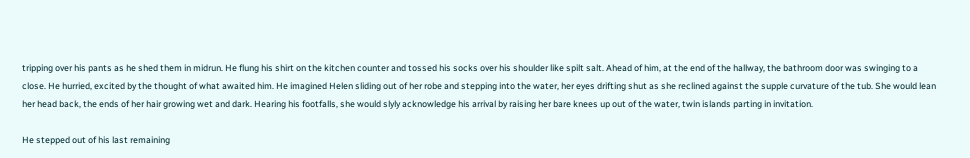tripping over his pants as he shed them in midrun. He flung his shirt on the kitchen counter and tossed his socks over his shoulder like spilt salt. Ahead of him, at the end of the hallway, the bathroom door was swinging to a close. He hurried, excited by the thought of what awaited him. He imagined Helen sliding out of her robe and stepping into the water, her eyes drifting shut as she reclined against the supple curvature of the tub. She would lean her head back, the ends of her hair growing wet and dark. Hearing his footfalls, she would slyly acknowledge his arrival by raising her bare knees up out of the water, twin islands parting in invitation.

He stepped out of his last remaining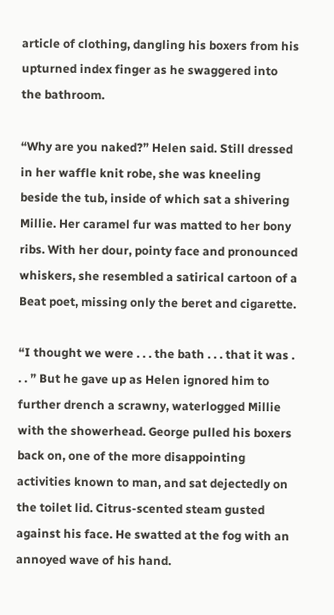article of clothing, dangling his boxers from his upturned index finger as he swaggered into the bathroom.

“Why are you naked?” Helen said. Still dressed in her waffle knit robe, she was kneeling beside the tub, inside of which sat a shivering Millie. Her caramel fur was matted to her bony ribs. With her dour, pointy face and pronounced whiskers, she resembled a satirical cartoon of a Beat poet, missing only the beret and cigarette.

“I thought we were . . . the bath . . . that it was . . . ” But he gave up as Helen ignored him to further drench a scrawny, waterlogged Millie with the showerhead. George pulled his boxers back on, one of the more disappointing activities known to man, and sat dejectedly on the toilet lid. Citrus-scented steam gusted against his face. He swatted at the fog with an annoyed wave of his hand.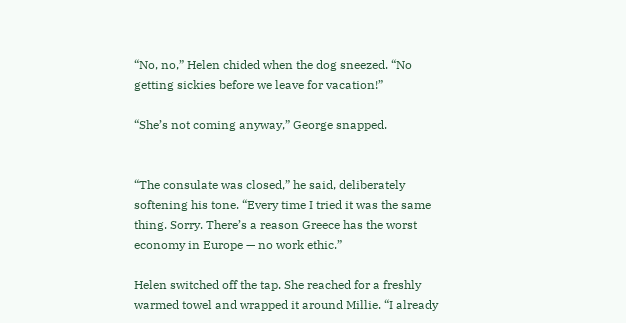“No, no,” Helen chided when the dog sneezed. “No getting sickies before we leave for vacation!”

“She’s not coming anyway,” George snapped.


“The consulate was closed,” he said, deliberately softening his tone. “Every time I tried it was the same thing. Sorry. There’s a reason Greece has the worst economy in Europe — no work ethic.”

Helen switched off the tap. She reached for a freshly warmed towel and wrapped it around Millie. “I already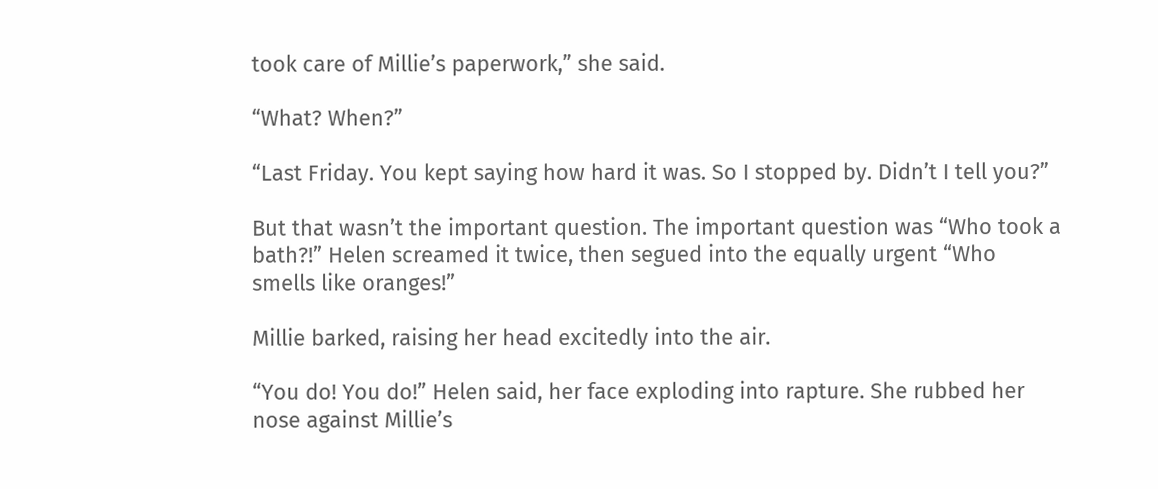took care of Millie’s paperwork,” she said.

“What? When?”

“Last Friday. You kept saying how hard it was. So I stopped by. Didn’t I tell you?”

But that wasn’t the important question. The important question was “Who took a bath?!” Helen screamed it twice, then segued into the equally urgent “Who smells like oranges!”

Millie barked, raising her head excitedly into the air.

“You do! You do!” Helen said, her face exploding into rapture. She rubbed her nose against Millie’s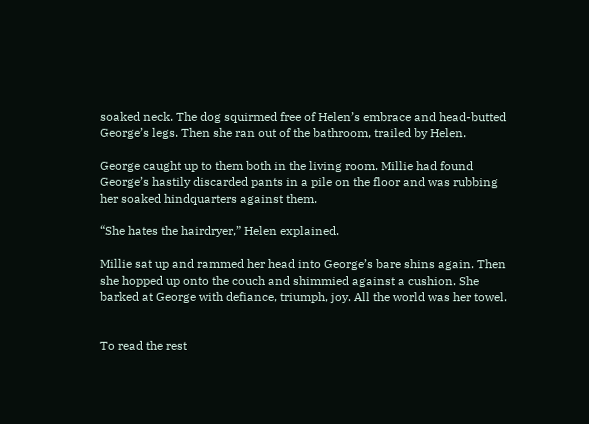soaked neck. The dog squirmed free of Helen’s embrace and head-butted George’s legs. Then she ran out of the bathroom, trailed by Helen.

George caught up to them both in the living room. Millie had found George’s hastily discarded pants in a pile on the floor and was rubbing her soaked hindquarters against them.

“She hates the hairdryer,” Helen explained.

Millie sat up and rammed her head into George’s bare shins again. Then she hopped up onto the couch and shimmied against a cushion. She barked at George with defiance, triumph, joy. All the world was her towel.


To read the rest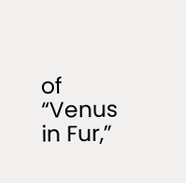of “Venus in Fur,”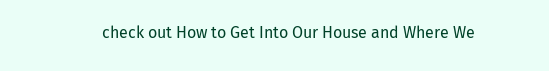check out How to Get Into Our House and Where We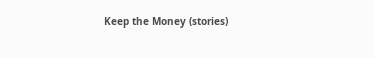Keep the Money (stories)